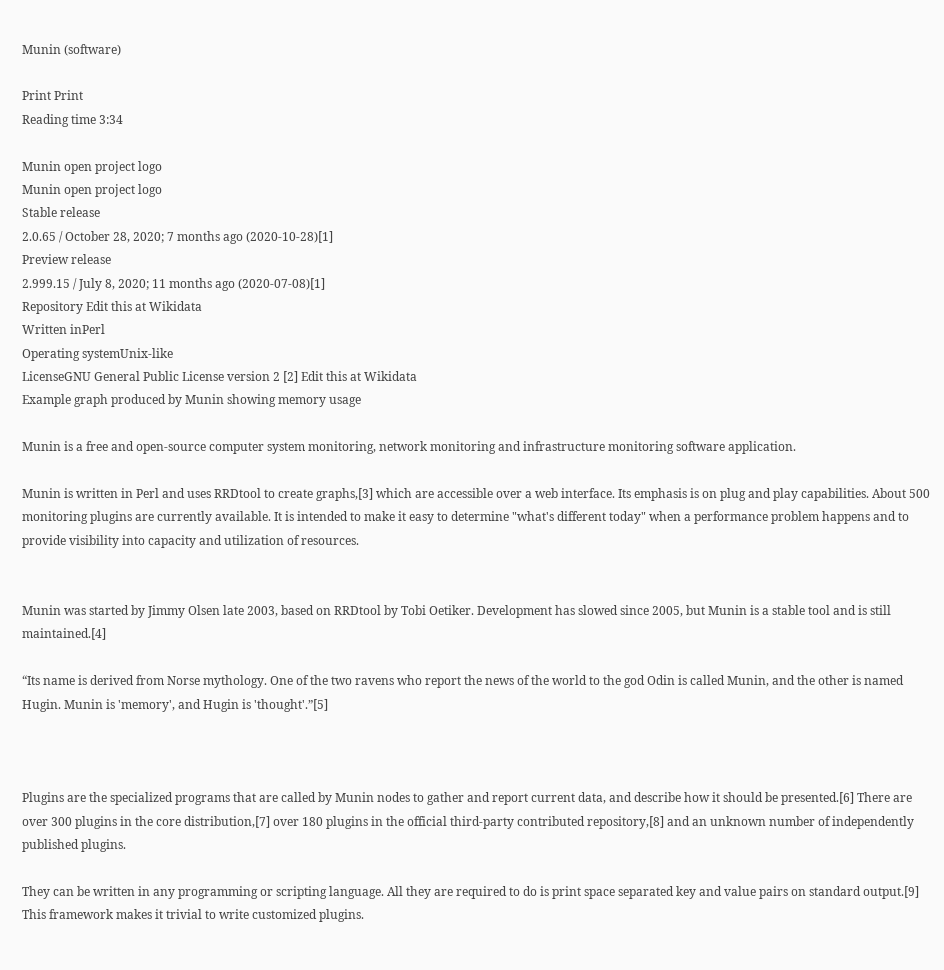Munin (software)

Print Print
Reading time 3:34

Munin open project logo
Munin open project logo
Stable release
2.0.65 / October 28, 2020; 7 months ago (2020-10-28)[1]
Preview release
2.999.15 / July 8, 2020; 11 months ago (2020-07-08)[1]
Repository Edit this at Wikidata
Written inPerl
Operating systemUnix-like
LicenseGNU General Public License version 2 [2] Edit this at Wikidata
Example graph produced by Munin showing memory usage

Munin is a free and open-source computer system monitoring, network monitoring and infrastructure monitoring software application.

Munin is written in Perl and uses RRDtool to create graphs,[3] which are accessible over a web interface. Its emphasis is on plug and play capabilities. About 500 monitoring plugins are currently available. It is intended to make it easy to determine "what's different today" when a performance problem happens and to provide visibility into capacity and utilization of resources.


Munin was started by Jimmy Olsen late 2003, based on RRDtool by Tobi Oetiker. Development has slowed since 2005, but Munin is a stable tool and is still maintained.[4]

“Its name is derived from Norse mythology. One of the two ravens who report the news of the world to the god Odin is called Munin, and the other is named Hugin. Munin is 'memory', and Hugin is 'thought'.”[5]



Plugins are the specialized programs that are called by Munin nodes to gather and report current data, and describe how it should be presented.[6] There are over 300 plugins in the core distribution,[7] over 180 plugins in the official third-party contributed repository,[8] and an unknown number of independently published plugins.

They can be written in any programming or scripting language. All they are required to do is print space separated key and value pairs on standard output.[9] This framework makes it trivial to write customized plugins.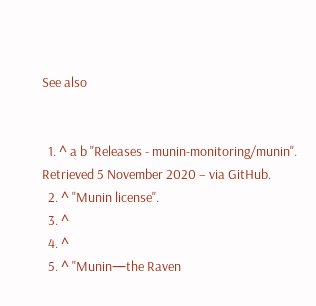See also


  1. ^ a b "Releases - munin-monitoring/munin". Retrieved 5 November 2020 – via GitHub.
  2. ^ "Munin license".
  3. ^
  4. ^
  5. ^ "Munin—the Raven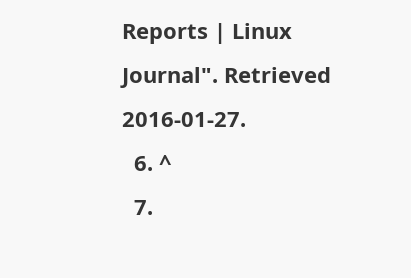Reports | Linux Journal". Retrieved 2016-01-27.
  6. ^
  7.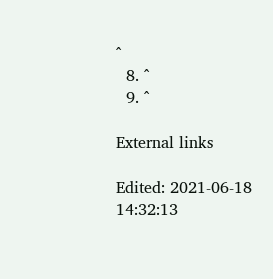^
  8. ^
  9. ^

External links

Edited: 2021-06-18 14:32:13